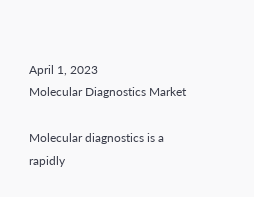April 1, 2023
Molecular Diagnostics Market

Molecular diagnostics is a rapidly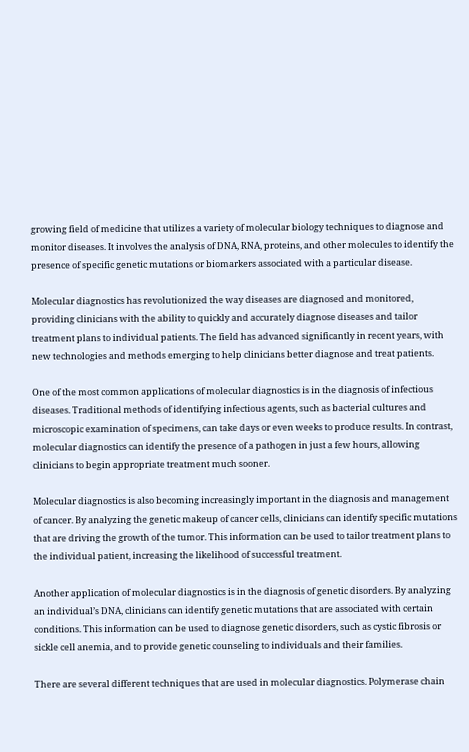growing field of medicine that utilizes a variety of molecular biology techniques to diagnose and monitor diseases. It involves the analysis of DNA, RNA, proteins, and other molecules to identify the presence of specific genetic mutations or biomarkers associated with a particular disease.

Molecular diagnostics has revolutionized the way diseases are diagnosed and monitored, providing clinicians with the ability to quickly and accurately diagnose diseases and tailor treatment plans to individual patients. The field has advanced significantly in recent years, with new technologies and methods emerging to help clinicians better diagnose and treat patients.

One of the most common applications of molecular diagnostics is in the diagnosis of infectious diseases. Traditional methods of identifying infectious agents, such as bacterial cultures and microscopic examination of specimens, can take days or even weeks to produce results. In contrast, molecular diagnostics can identify the presence of a pathogen in just a few hours, allowing clinicians to begin appropriate treatment much sooner.

Molecular diagnostics is also becoming increasingly important in the diagnosis and management of cancer. By analyzing the genetic makeup of cancer cells, clinicians can identify specific mutations that are driving the growth of the tumor. This information can be used to tailor treatment plans to the individual patient, increasing the likelihood of successful treatment.

Another application of molecular diagnostics is in the diagnosis of genetic disorders. By analyzing an individual’s DNA, clinicians can identify genetic mutations that are associated with certain conditions. This information can be used to diagnose genetic disorders, such as cystic fibrosis or sickle cell anemia, and to provide genetic counseling to individuals and their families.

There are several different techniques that are used in molecular diagnostics. Polymerase chain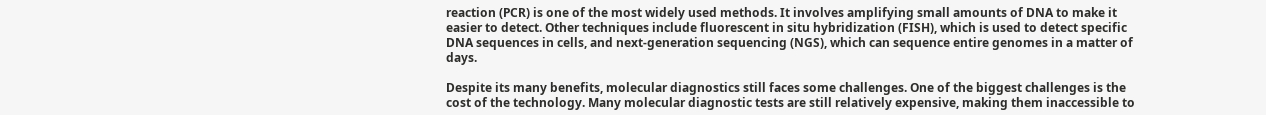reaction (PCR) is one of the most widely used methods. It involves amplifying small amounts of DNA to make it easier to detect. Other techniques include fluorescent in situ hybridization (FISH), which is used to detect specific DNA sequences in cells, and next-generation sequencing (NGS), which can sequence entire genomes in a matter of days.

Despite its many benefits, molecular diagnostics still faces some challenges. One of the biggest challenges is the cost of the technology. Many molecular diagnostic tests are still relatively expensive, making them inaccessible to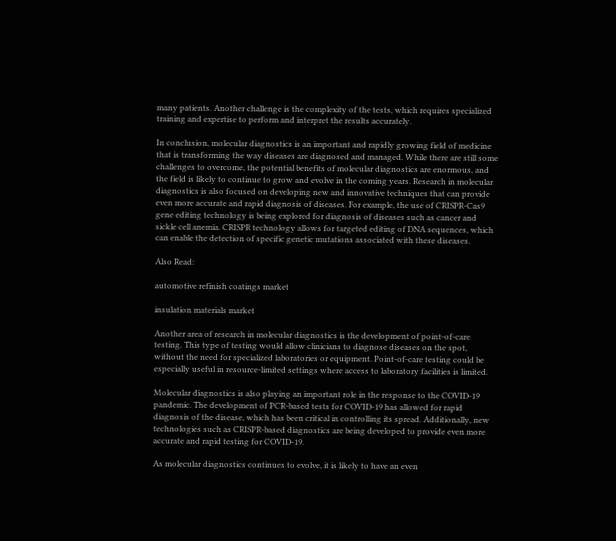many patients. Another challenge is the complexity of the tests, which requires specialized training and expertise to perform and interpret the results accurately.

In conclusion, molecular diagnostics is an important and rapidly growing field of medicine that is transforming the way diseases are diagnosed and managed. While there are still some challenges to overcome, the potential benefits of molecular diagnostics are enormous, and the field is likely to continue to grow and evolve in the coming years. Research in molecular diagnostics is also focused on developing new and innovative techniques that can provide even more accurate and rapid diagnosis of diseases. For example, the use of CRISPR-Cas9 gene editing technology is being explored for diagnosis of diseases such as cancer and sickle cell anemia. CRISPR technology allows for targeted editing of DNA sequences, which can enable the detection of specific genetic mutations associated with these diseases.

Also Read:

automotive refinish coatings market

insulation materials market

Another area of research in molecular diagnostics is the development of point-of-care testing. This type of testing would allow clinicians to diagnose diseases on the spot, without the need for specialized laboratories or equipment. Point-of-care testing could be especially useful in resource-limited settings where access to laboratory facilities is limited.

Molecular diagnostics is also playing an important role in the response to the COVID-19 pandemic. The development of PCR-based tests for COVID-19 has allowed for rapid diagnosis of the disease, which has been critical in controlling its spread. Additionally, new technologies such as CRISPR-based diagnostics are being developed to provide even more accurate and rapid testing for COVID-19.

As molecular diagnostics continues to evolve, it is likely to have an even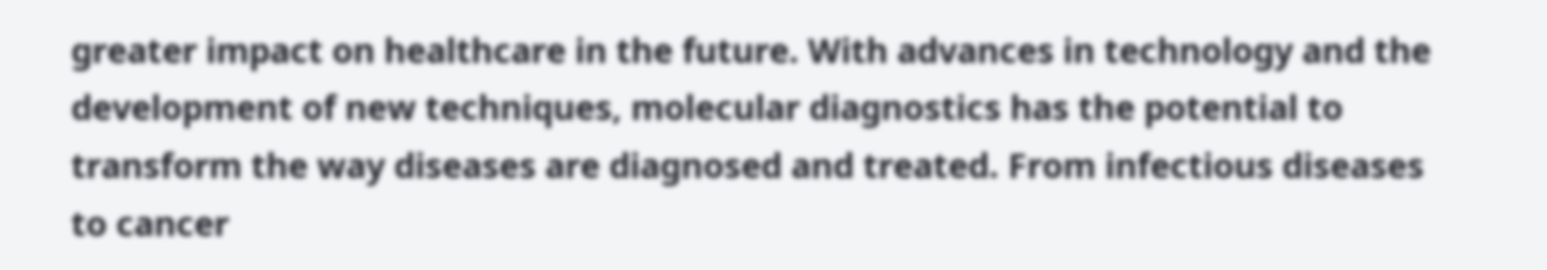greater impact on healthcare in the future. With advances in technology and the development of new techniques, molecular diagnostics has the potential to transform the way diseases are diagnosed and treated. From infectious diseases to cancer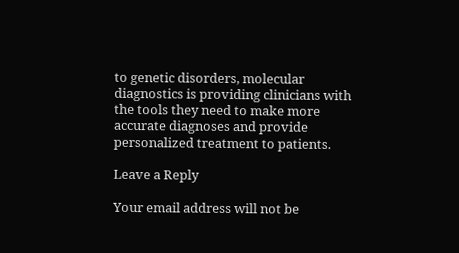to genetic disorders, molecular diagnostics is providing clinicians with the tools they need to make more accurate diagnoses and provide personalized treatment to patients.

Leave a Reply

Your email address will not be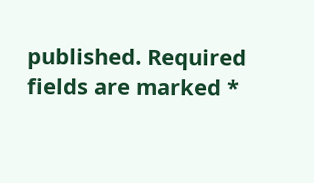published. Required fields are marked *